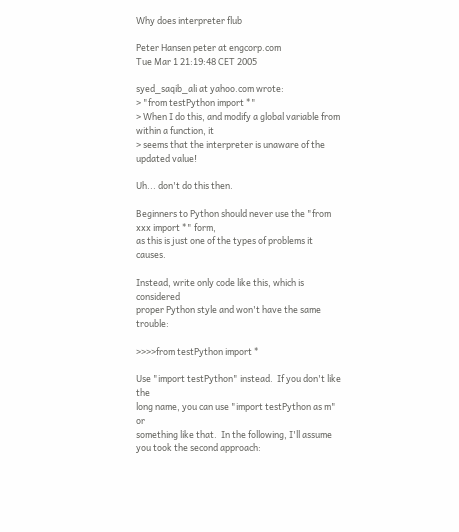Why does interpreter flub

Peter Hansen peter at engcorp.com
Tue Mar 1 21:19:48 CET 2005

syed_saqib_ali at yahoo.com wrote:
> "from testPython import *"
> When I do this, and modify a global variable from within a function, it
> seems that the interpreter is unaware of the updated value!

Uh... don't do this then.

Beginners to Python should never use the "from xxx import *" form,
as this is just one of the types of problems it causes.

Instead, write only code like this, which is considered
proper Python style and won't have the same trouble:

>>>>from testPython import *

Use "import testPython" instead.  If you don't like the
long name, you can use "import testPython as m" or
something like that.  In the following, I'll assume
you took the second approach: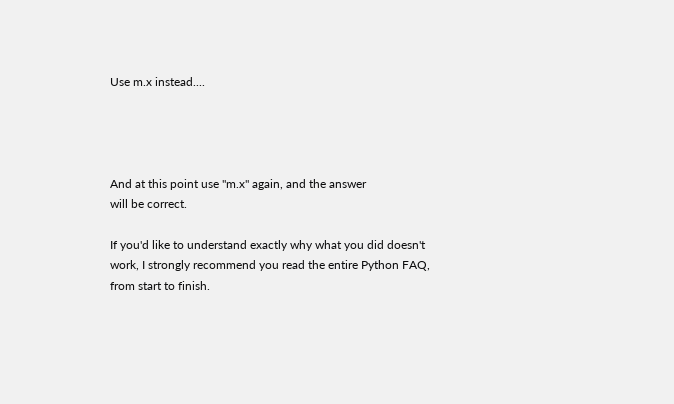Use m.x instead....




And at this point use "m.x" again, and the answer
will be correct.

If you'd like to understand exactly why what you did doesn't
work, I strongly recommend you read the entire Python FAQ,
from start to finish.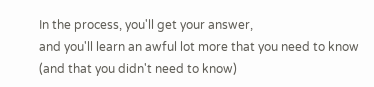In the process, you'll get your answer,
and you'll learn an awful lot more that you need to know
(and that you didn't need to know)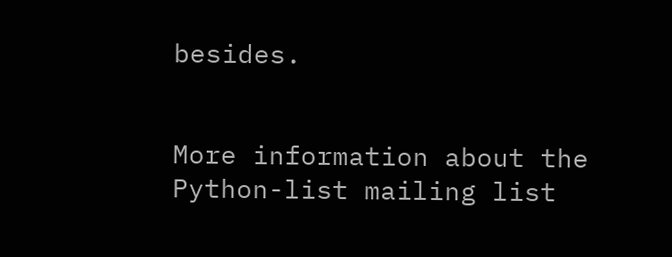besides.


More information about the Python-list mailing list